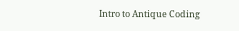Intro to Antique Coding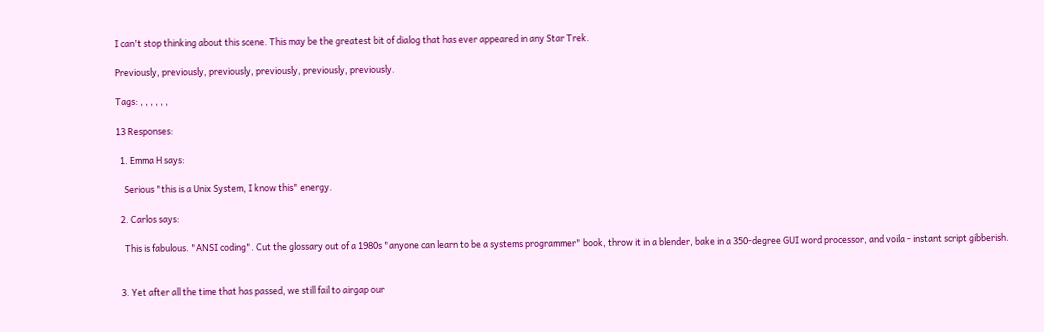I can't stop thinking about this scene. This may be the greatest bit of dialog that has ever appeared in any Star Trek.

Previously, previously, previously, previously, previously, previously.

Tags: , , , , , ,

13 Responses:

  1. Emma H says:

    Serious "this is a Unix System, I know this" energy.

  2. Carlos says:

    This is fabulous. "ANSI coding". Cut the glossary out of a 1980s "anyone can learn to be a systems programmer" book, throw it in a blender, bake in a 350-degree GUI word processor, and voila - instant script gibberish.


  3. Yet after all the time that has passed, we still fail to airgap our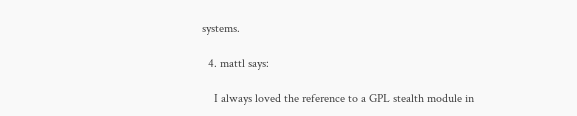systems.

  4. mattl says:

    I always loved the reference to a GPL stealth module in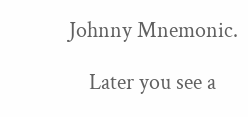Johnny Mnemonic.

    Later you see a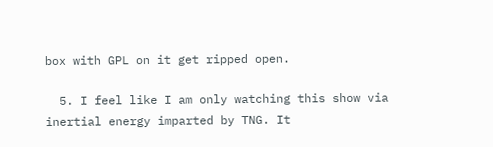box with GPL on it get ripped open.

  5. I feel like I am only watching this show via inertial energy imparted by TNG. It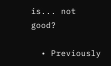is... not good?

  • Previously